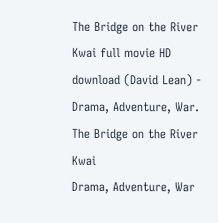The Bridge on the River Kwai full movie HD download (David Lean) - Drama, Adventure, War.
The Bridge on the River Kwai
Drama, Adventure, War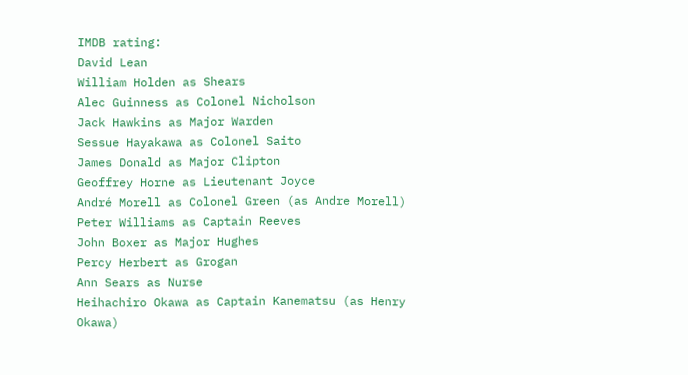IMDB rating:
David Lean
William Holden as Shears
Alec Guinness as Colonel Nicholson
Jack Hawkins as Major Warden
Sessue Hayakawa as Colonel Saito
James Donald as Major Clipton
Geoffrey Horne as Lieutenant Joyce
André Morell as Colonel Green (as Andre Morell)
Peter Williams as Captain Reeves
John Boxer as Major Hughes
Percy Herbert as Grogan
Ann Sears as Nurse
Heihachiro Okawa as Captain Kanematsu (as Henry Okawa)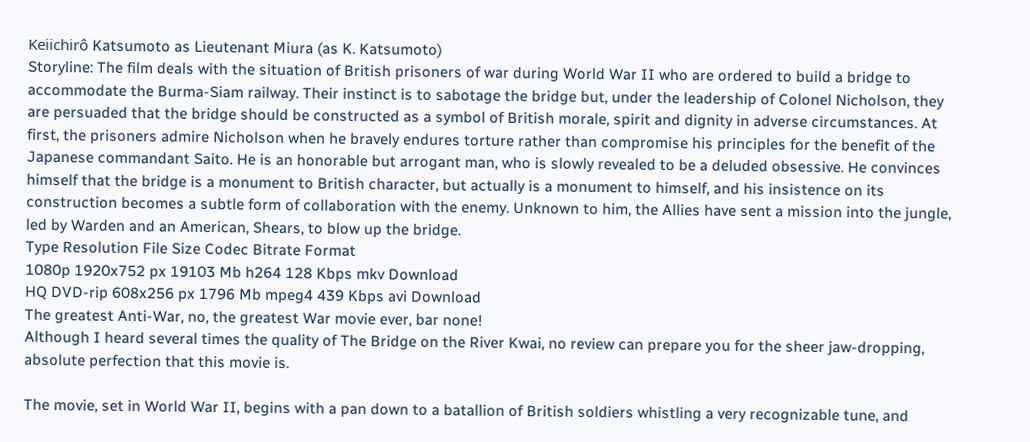Keiichirô Katsumoto as Lieutenant Miura (as K. Katsumoto)
Storyline: The film deals with the situation of British prisoners of war during World War II who are ordered to build a bridge to accommodate the Burma-Siam railway. Their instinct is to sabotage the bridge but, under the leadership of Colonel Nicholson, they are persuaded that the bridge should be constructed as a symbol of British morale, spirit and dignity in adverse circumstances. At first, the prisoners admire Nicholson when he bravely endures torture rather than compromise his principles for the benefit of the Japanese commandant Saito. He is an honorable but arrogant man, who is slowly revealed to be a deluded obsessive. He convinces himself that the bridge is a monument to British character, but actually is a monument to himself, and his insistence on its construction becomes a subtle form of collaboration with the enemy. Unknown to him, the Allies have sent a mission into the jungle, led by Warden and an American, Shears, to blow up the bridge.
Type Resolution File Size Codec Bitrate Format
1080p 1920x752 px 19103 Mb h264 128 Kbps mkv Download
HQ DVD-rip 608x256 px 1796 Mb mpeg4 439 Kbps avi Download
The greatest Anti-War, no, the greatest War movie ever, bar none!
Although I heard several times the quality of The Bridge on the River Kwai, no review can prepare you for the sheer jaw-dropping, absolute perfection that this movie is.

The movie, set in World War II, begins with a pan down to a batallion of British soldiers whistling a very recognizable tune, and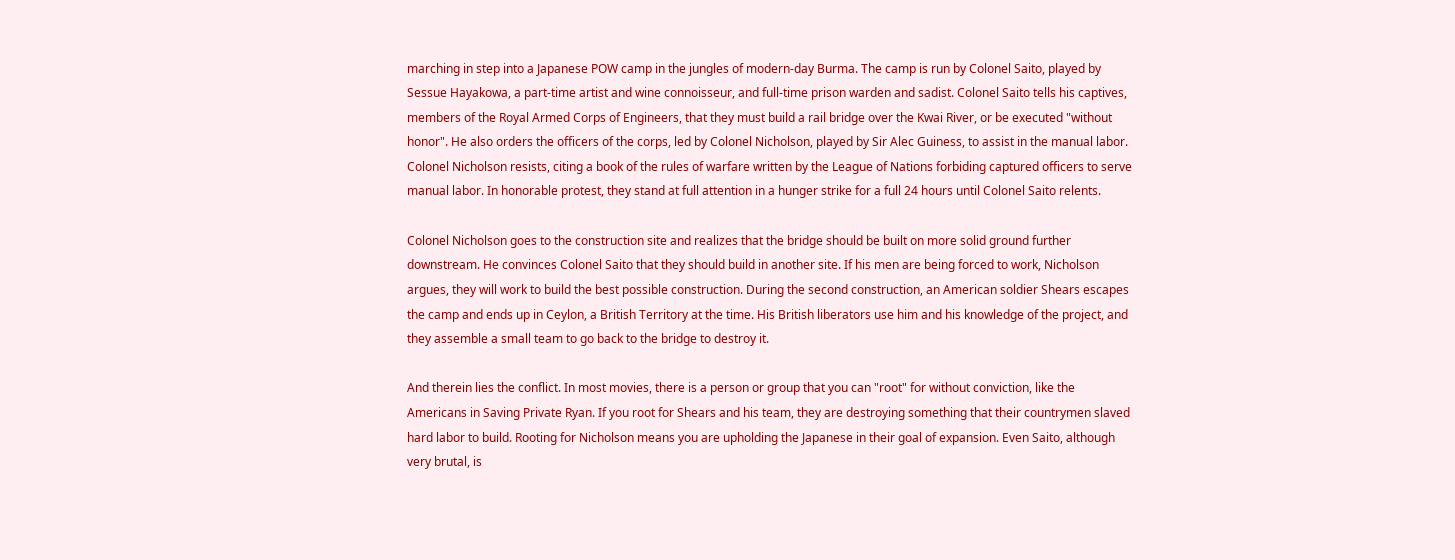marching in step into a Japanese POW camp in the jungles of modern-day Burma. The camp is run by Colonel Saito, played by Sessue Hayakowa, a part-time artist and wine connoisseur, and full-time prison warden and sadist. Colonel Saito tells his captives, members of the Royal Armed Corps of Engineers, that they must build a rail bridge over the Kwai River, or be executed "without honor". He also orders the officers of the corps, led by Colonel Nicholson, played by Sir Alec Guiness, to assist in the manual labor. Colonel Nicholson resists, citing a book of the rules of warfare written by the League of Nations forbiding captured officers to serve manual labor. In honorable protest, they stand at full attention in a hunger strike for a full 24 hours until Colonel Saito relents.

Colonel Nicholson goes to the construction site and realizes that the bridge should be built on more solid ground further downstream. He convinces Colonel Saito that they should build in another site. If his men are being forced to work, Nicholson argues, they will work to build the best possible construction. During the second construction, an American soldier Shears escapes the camp and ends up in Ceylon, a British Territory at the time. His British liberators use him and his knowledge of the project, and they assemble a small team to go back to the bridge to destroy it.

And therein lies the conflict. In most movies, there is a person or group that you can "root" for without conviction, like the Americans in Saving Private Ryan. If you root for Shears and his team, they are destroying something that their countrymen slaved hard labor to build. Rooting for Nicholson means you are upholding the Japanese in their goal of expansion. Even Saito, although very brutal, is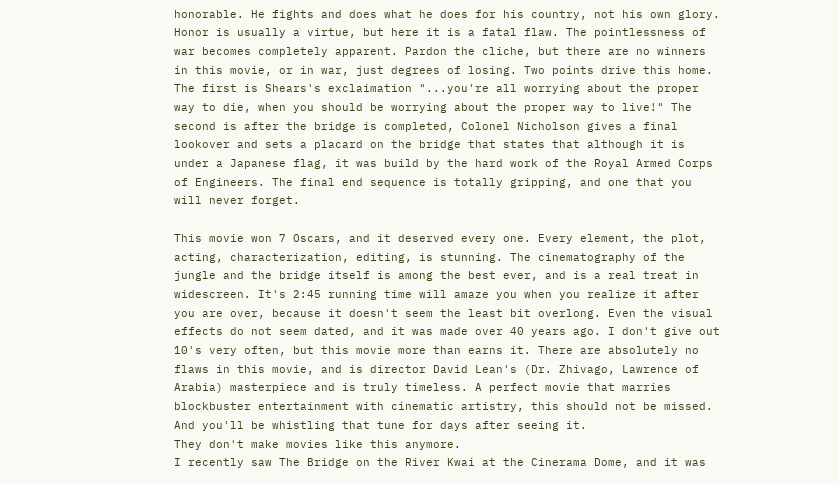honorable. He fights and does what he does for his country, not his own glory. Honor is usually a virtue, but here it is a fatal flaw. The pointlessness of war becomes completely apparent. Pardon the cliche, but there are no winners in this movie, or in war, just degrees of losing. Two points drive this home. The first is Shears's exclaimation "...you're all worrying about the proper way to die, when you should be worrying about the proper way to live!" The second is after the bridge is completed, Colonel Nicholson gives a final lookover and sets a placard on the bridge that states that although it is under a Japanese flag, it was build by the hard work of the Royal Armed Corps of Engineers. The final end sequence is totally gripping, and one that you will never forget.

This movie won 7 Oscars, and it deserved every one. Every element, the plot, acting, characterization, editing, is stunning. The cinematography of the jungle and the bridge itself is among the best ever, and is a real treat in widescreen. It's 2:45 running time will amaze you when you realize it after you are over, because it doesn't seem the least bit overlong. Even the visual effects do not seem dated, and it was made over 40 years ago. I don't give out 10's very often, but this movie more than earns it. There are absolutely no flaws in this movie, and is director David Lean's (Dr. Zhivago, Lawrence of Arabia) masterpiece and is truly timeless. A perfect movie that marries blockbuster entertainment with cinematic artistry, this should not be missed. And you'll be whistling that tune for days after seeing it.
They don't make movies like this anymore.
I recently saw The Bridge on the River Kwai at the Cinerama Dome, and it was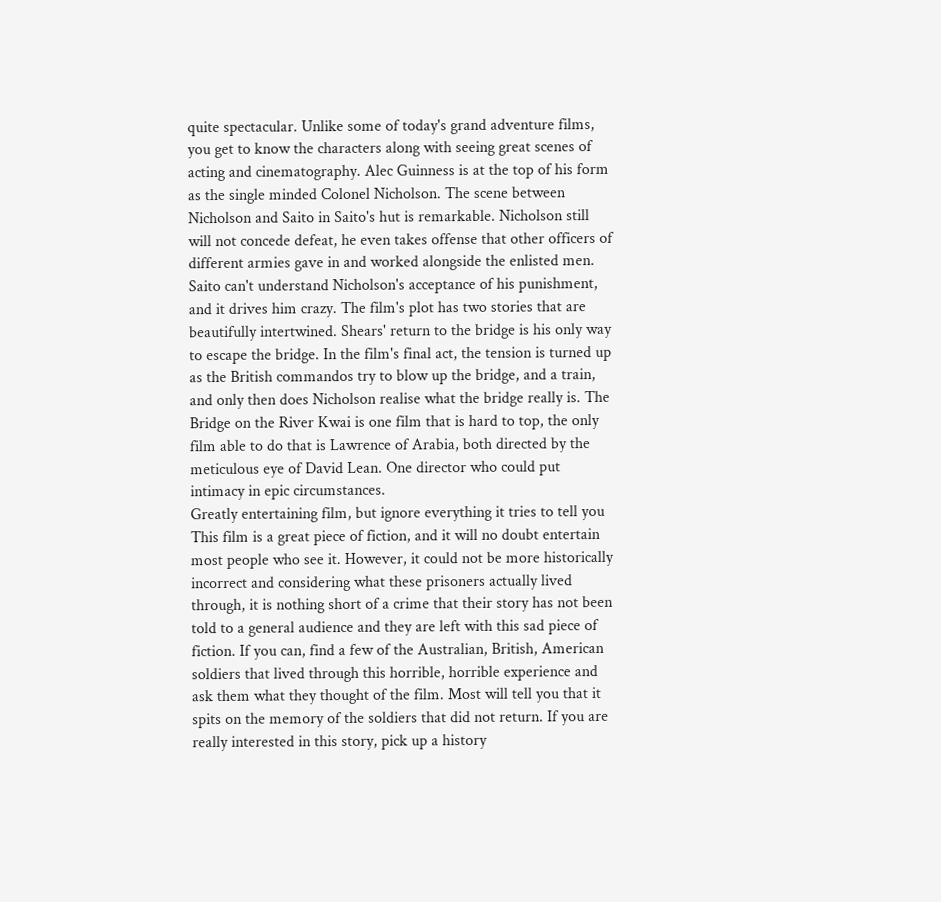quite spectacular. Unlike some of today's grand adventure films, you get to know the characters along with seeing great scenes of acting and cinematography. Alec Guinness is at the top of his form as the single minded Colonel Nicholson. The scene between Nicholson and Saito in Saito's hut is remarkable. Nicholson still will not concede defeat, he even takes offense that other officers of different armies gave in and worked alongside the enlisted men. Saito can't understand Nicholson's acceptance of his punishment, and it drives him crazy. The film's plot has two stories that are beautifully intertwined. Shears' return to the bridge is his only way to escape the bridge. In the film's final act, the tension is turned up as the British commandos try to blow up the bridge, and a train, and only then does Nicholson realise what the bridge really is. The Bridge on the River Kwai is one film that is hard to top, the only film able to do that is Lawrence of Arabia, both directed by the meticulous eye of David Lean. One director who could put intimacy in epic circumstances.
Greatly entertaining film, but ignore everything it tries to tell you
This film is a great piece of fiction, and it will no doubt entertain most people who see it. However, it could not be more historically incorrect and considering what these prisoners actually lived through, it is nothing short of a crime that their story has not been told to a general audience and they are left with this sad piece of fiction. If you can, find a few of the Australian, British, American soldiers that lived through this horrible, horrible experience and ask them what they thought of the film. Most will tell you that it spits on the memory of the soldiers that did not return. If you are really interested in this story, pick up a history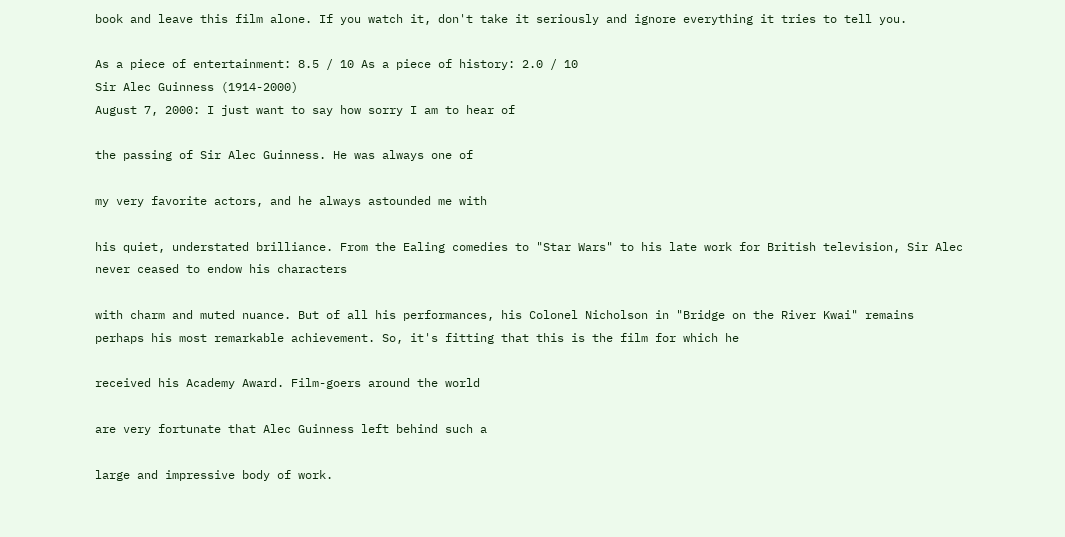book and leave this film alone. If you watch it, don't take it seriously and ignore everything it tries to tell you.

As a piece of entertainment: 8.5 / 10 As a piece of history: 2.0 / 10
Sir Alec Guinness (1914-2000)
August 7, 2000: I just want to say how sorry I am to hear of

the passing of Sir Alec Guinness. He was always one of

my very favorite actors, and he always astounded me with

his quiet, understated brilliance. From the Ealing comedies to "Star Wars" to his late work for British television, Sir Alec never ceased to endow his characters

with charm and muted nuance. But of all his performances, his Colonel Nicholson in "Bridge on the River Kwai" remains perhaps his most remarkable achievement. So, it's fitting that this is the film for which he

received his Academy Award. Film-goers around the world

are very fortunate that Alec Guinness left behind such a

large and impressive body of work.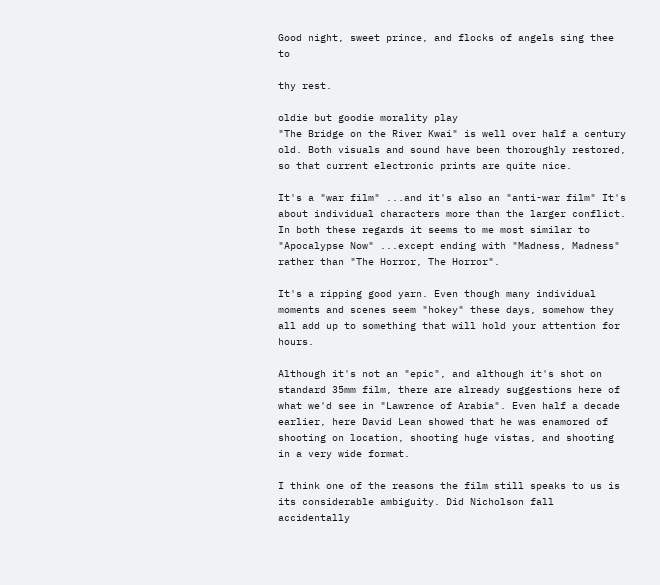Good night, sweet prince, and flocks of angels sing thee to

thy rest.

oldie but goodie morality play
"The Bridge on the River Kwai" is well over half a century old. Both visuals and sound have been thoroughly restored, so that current electronic prints are quite nice.

It's a "war film" ...and it's also an "anti-war film" It's about individual characters more than the larger conflict. In both these regards it seems to me most similar to "Apocalypse Now" ...except ending with "Madness, Madness" rather than "The Horror, The Horror".

It's a ripping good yarn. Even though many individual moments and scenes seem "hokey" these days, somehow they all add up to something that will hold your attention for hours.

Although it's not an "epic", and although it's shot on standard 35mm film, there are already suggestions here of what we'd see in "Lawrence of Arabia". Even half a decade earlier, here David Lean showed that he was enamored of shooting on location, shooting huge vistas, and shooting in a very wide format.

I think one of the reasons the film still speaks to us is its considerable ambiguity. Did Nicholson fall accidentally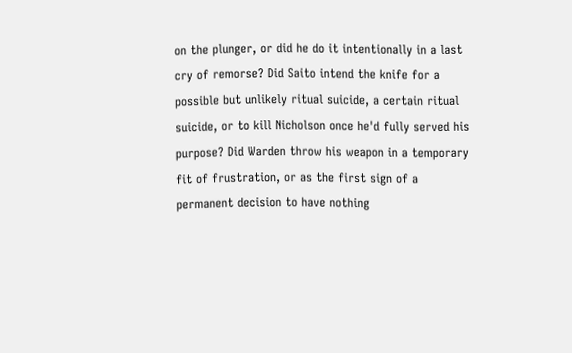on the plunger, or did he do it intentionally in a last cry of remorse? Did Saito intend the knife for a possible but unlikely ritual suicide, a certain ritual suicide, or to kill Nicholson once he'd fully served his purpose? Did Warden throw his weapon in a temporary fit of frustration, or as the first sign of a permanent decision to have nothing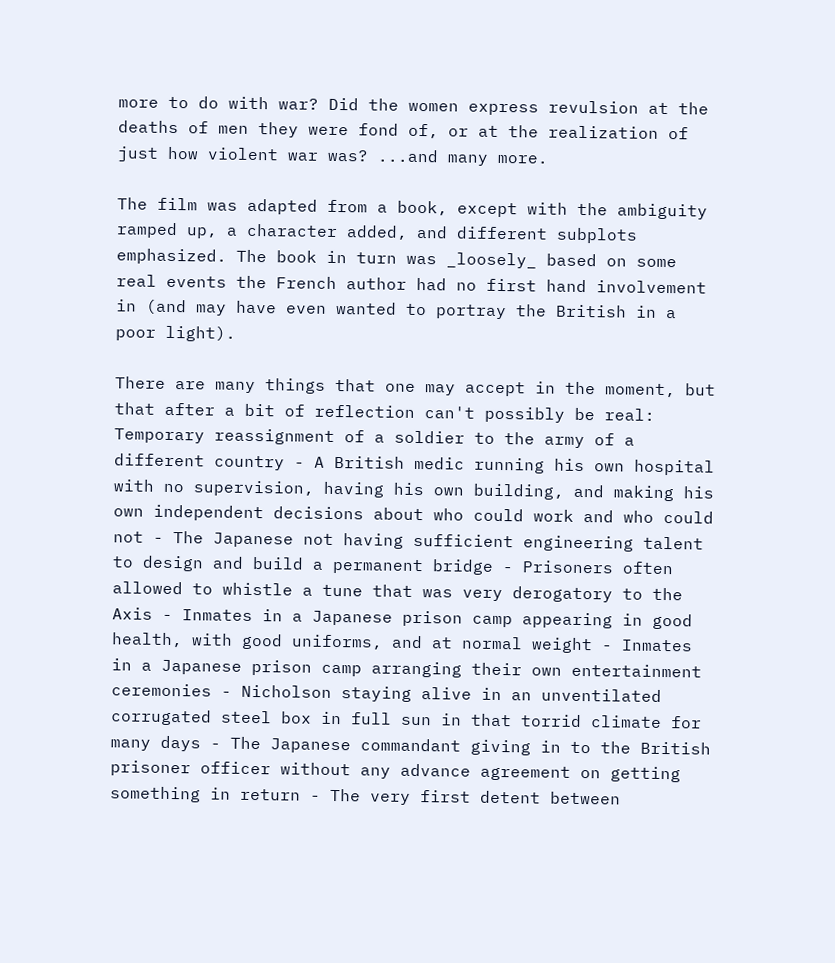more to do with war? Did the women express revulsion at the deaths of men they were fond of, or at the realization of just how violent war was? ...and many more.

The film was adapted from a book, except with the ambiguity ramped up, a character added, and different subplots emphasized. The book in turn was _loosely_ based on some real events the French author had no first hand involvement in (and may have even wanted to portray the British in a poor light).

There are many things that one may accept in the moment, but that after a bit of reflection can't possibly be real: Temporary reassignment of a soldier to the army of a different country - A British medic running his own hospital with no supervision, having his own building, and making his own independent decisions about who could work and who could not - The Japanese not having sufficient engineering talent to design and build a permanent bridge - Prisoners often allowed to whistle a tune that was very derogatory to the Axis - Inmates in a Japanese prison camp appearing in good health, with good uniforms, and at normal weight - Inmates in a Japanese prison camp arranging their own entertainment ceremonies - Nicholson staying alive in an unventilated corrugated steel box in full sun in that torrid climate for many days - The Japanese commandant giving in to the British prisoner officer without any advance agreement on getting something in return - The very first detent between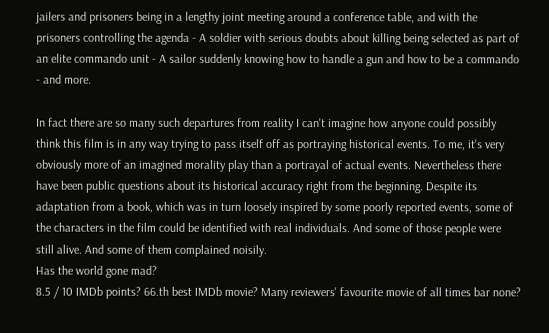jailers and prisoners being in a lengthy joint meeting around a conference table, and with the prisoners controlling the agenda - A soldier with serious doubts about killing being selected as part of an elite commando unit - A sailor suddenly knowing how to handle a gun and how to be a commando - and more.

In fact there are so many such departures from reality I can't imagine how anyone could possibly think this film is in any way trying to pass itself off as portraying historical events. To me, it's very obviously more of an imagined morality play than a portrayal of actual events. Nevertheless there have been public questions about its historical accuracy right from the beginning. Despite its adaptation from a book, which was in turn loosely inspired by some poorly reported events, some of the characters in the film could be identified with real individuals. And some of those people were still alive. And some of them complained noisily.
Has the world gone mad?
8.5 / 10 IMDb points? 66.th best IMDb movie? Many reviewers' favourite movie of all times bar none?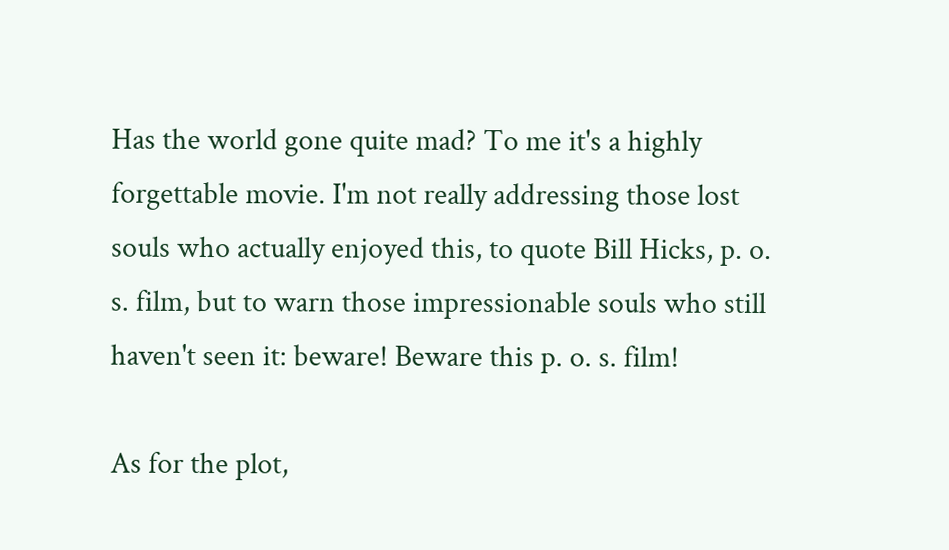Has the world gone quite mad? To me it's a highly forgettable movie. I'm not really addressing those lost souls who actually enjoyed this, to quote Bill Hicks, p. o. s. film, but to warn those impressionable souls who still haven't seen it: beware! Beware this p. o. s. film!

As for the plot,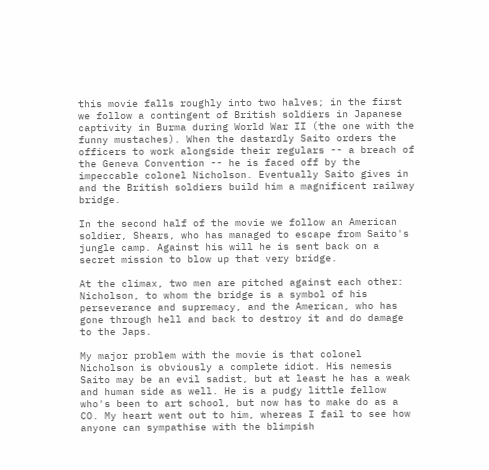this movie falls roughly into two halves; in the first we follow a contingent of British soldiers in Japanese captivity in Burma during World War II (the one with the funny mustaches). When the dastardly Saito orders the officers to work alongside their regulars -- a breach of the Geneva Convention -- he is faced off by the impeccable colonel Nicholson. Eventually Saito gives in and the British soldiers build him a magnificent railway bridge.

In the second half of the movie we follow an American soldier, Shears, who has managed to escape from Saito's jungle camp. Against his will he is sent back on a secret mission to blow up that very bridge.

At the climax, two men are pitched against each other: Nicholson, to whom the bridge is a symbol of his perseverance and supremacy, and the American, who has gone through hell and back to destroy it and do damage to the Japs.

My major problem with the movie is that colonel Nicholson is obviously a complete idiot. His nemesis Saito may be an evil sadist, but at least he has a weak and human side as well. He is a pudgy little fellow who's been to art school, but now has to make do as a CO. My heart went out to him, whereas I fail to see how anyone can sympathise with the blimpish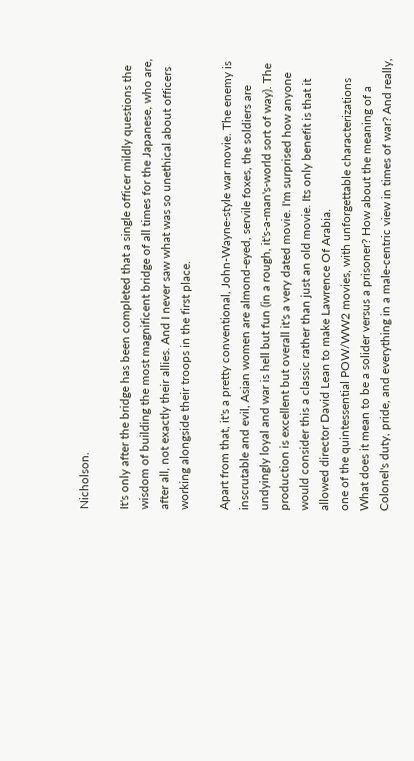Nicholson.

It's only after the bridge has been completed that a single officer mildly questions the wisdom of building the most magnificent bridge of all times for the Japanese, who are, after all, not exactly their allies. And I never saw what was so unethical about officers working alongside their troops in the first place.

Apart from that, it's a pretty conventional, John-Wayne-style war movie. The enemy is inscrutable and evil, Asian women are almond-eyed, servile foxes, the soldiers are undyingly loyal and war is hell but fun (in a rough, it's-a-man's-world sort of way). The production is excellent but overall it's a very dated movie. I'm surprised how anyone would consider this a classic rather than just an old movie. Its only benefit is that it allowed director David Lean to make Lawrence Of Arabia.
one of the quintessential POW/WW2 movies, with unforgettable characterizations
What does it mean to be a solider versus a prisoner? How about the meaning of a Colonel's duty, pride, and everything in a male-centric view in times of war? And really,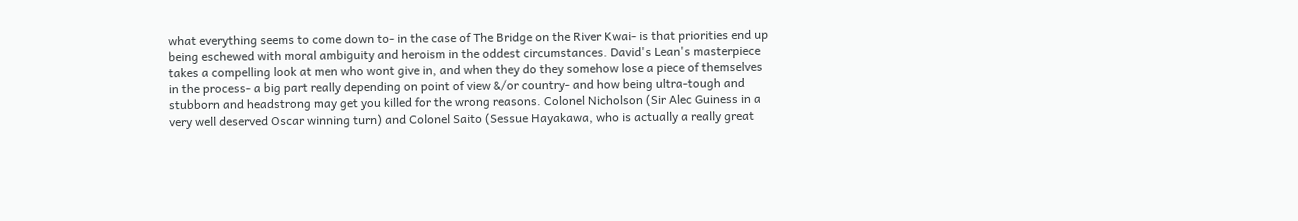what everything seems to come down to- in the case of The Bridge on the River Kwai- is that priorities end up being eschewed with moral ambiguity and heroism in the oddest circumstances. David's Lean's masterpiece takes a compelling look at men who wont give in, and when they do they somehow lose a piece of themselves in the process- a big part really depending on point of view &/or country- and how being ultra-tough and stubborn and headstrong may get you killed for the wrong reasons. Colonel Nicholson (Sir Alec Guiness in a very well deserved Oscar winning turn) and Colonel Saito (Sessue Hayakawa, who is actually a really great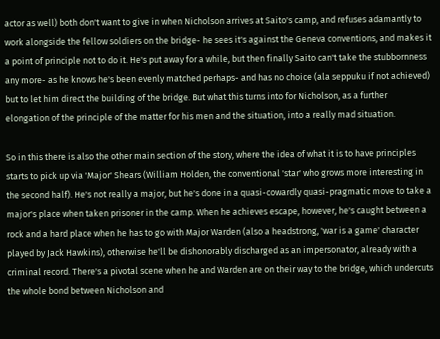actor as well) both don't want to give in when Nicholson arrives at Saito's camp, and refuses adamantly to work alongside the fellow soldiers on the bridge- he sees it's against the Geneva conventions, and makes it a point of principle not to do it. He's put away for a while, but then finally Saito can't take the stubbornness any more- as he knows he's been evenly matched perhaps- and has no choice (ala seppuku if not achieved) but to let him direct the building of the bridge. But what this turns into for Nicholson, as a further elongation of the principle of the matter for his men and the situation, into a really mad situation.

So in this there is also the other main section of the story, where the idea of what it is to have principles starts to pick up via 'Major' Shears (William Holden, the conventional 'star' who grows more interesting in the second half). He's not really a major, but he's done in a quasi-cowardly quasi-pragmatic move to take a major's place when taken prisoner in the camp. When he achieves escape, however, he's caught between a rock and a hard place when he has to go with Major Warden (also a headstrong, 'war is a game' character played by Jack Hawkins), otherwise he'll be dishonorably discharged as an impersonator, already with a criminal record. There's a pivotal scene when he and Warden are on their way to the bridge, which undercuts the whole bond between Nicholson and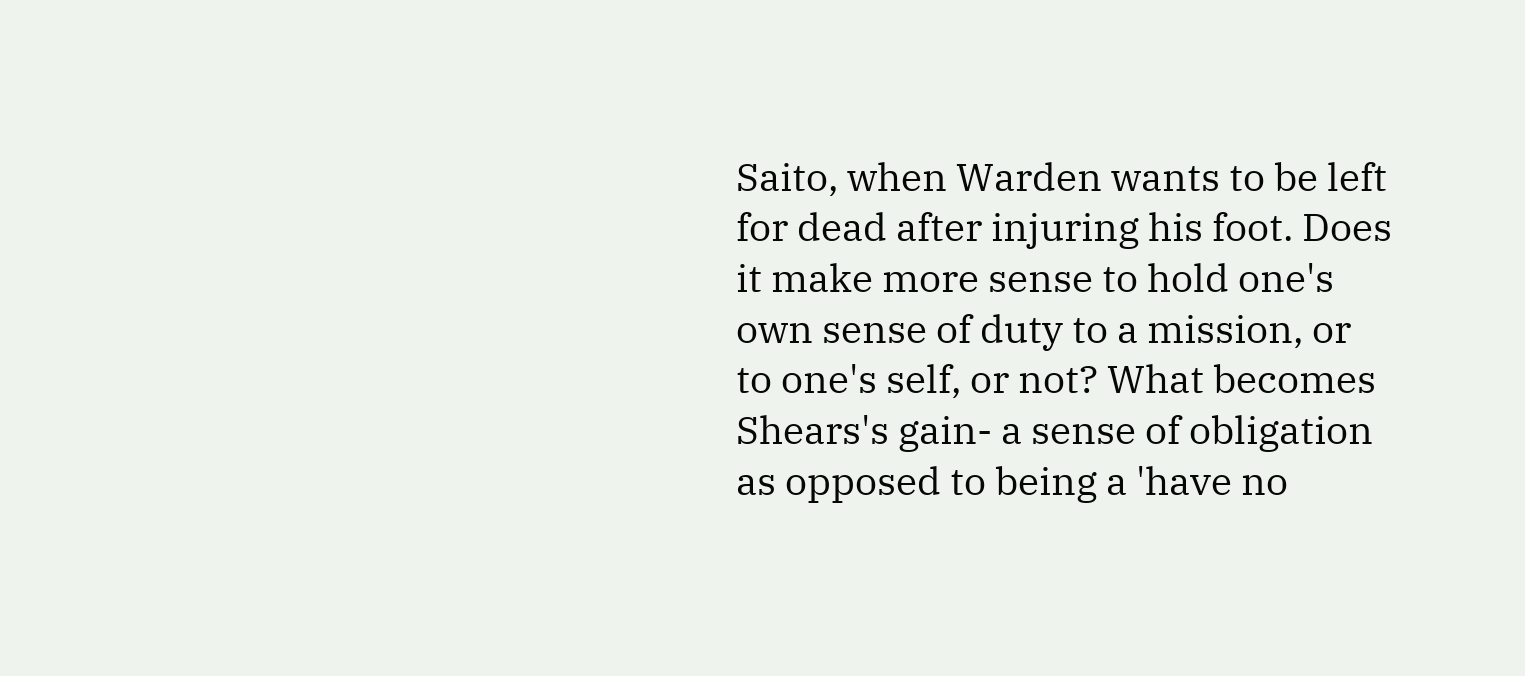Saito, when Warden wants to be left for dead after injuring his foot. Does it make more sense to hold one's own sense of duty to a mission, or to one's self, or not? What becomes Shears's gain- a sense of obligation as opposed to being a 'have no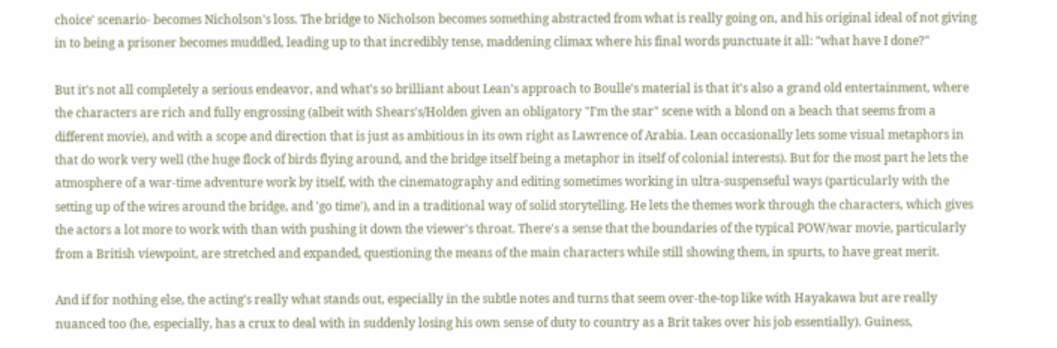choice' scenario- becomes Nicholson's loss. The bridge to Nicholson becomes something abstracted from what is really going on, and his original ideal of not giving in to being a prisoner becomes muddled, leading up to that incredibly tense, maddening climax where his final words punctuate it all: "what have I done?"

But it's not all completely a serious endeavor, and what's so brilliant about Lean's approach to Boulle's material is that it's also a grand old entertainment, where the characters are rich and fully engrossing (albeit with Shears's/Holden given an obligatory "I'm the star" scene with a blond on a beach that seems from a different movie), and with a scope and direction that is just as ambitious in its own right as Lawrence of Arabia. Lean occasionally lets some visual metaphors in that do work very well (the huge flock of birds flying around, and the bridge itself being a metaphor in itself of colonial interests). But for the most part he lets the atmosphere of a war-time adventure work by itself, with the cinematography and editing sometimes working in ultra-suspenseful ways (particularly with the setting up of the wires around the bridge, and 'go time'), and in a traditional way of solid storytelling. He lets the themes work through the characters, which gives the actors a lot more to work with than with pushing it down the viewer's throat. There's a sense that the boundaries of the typical POW/war movie, particularly from a British viewpoint, are stretched and expanded, questioning the means of the main characters while still showing them, in spurts, to have great merit.

And if for nothing else, the acting's really what stands out, especially in the subtle notes and turns that seem over-the-top like with Hayakawa but are really nuanced too (he, especially, has a crux to deal with in suddenly losing his own sense of duty to country as a Brit takes over his job essentially). Guiness,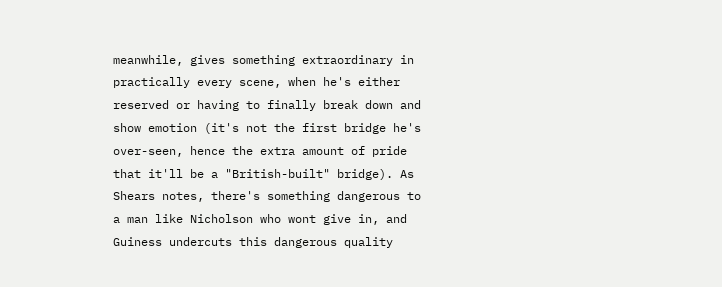meanwhile, gives something extraordinary in practically every scene, when he's either reserved or having to finally break down and show emotion (it's not the first bridge he's over-seen, hence the extra amount of pride that it'll be a "British-built" bridge). As Shears notes, there's something dangerous to a man like Nicholson who wont give in, and Guiness undercuts this dangerous quality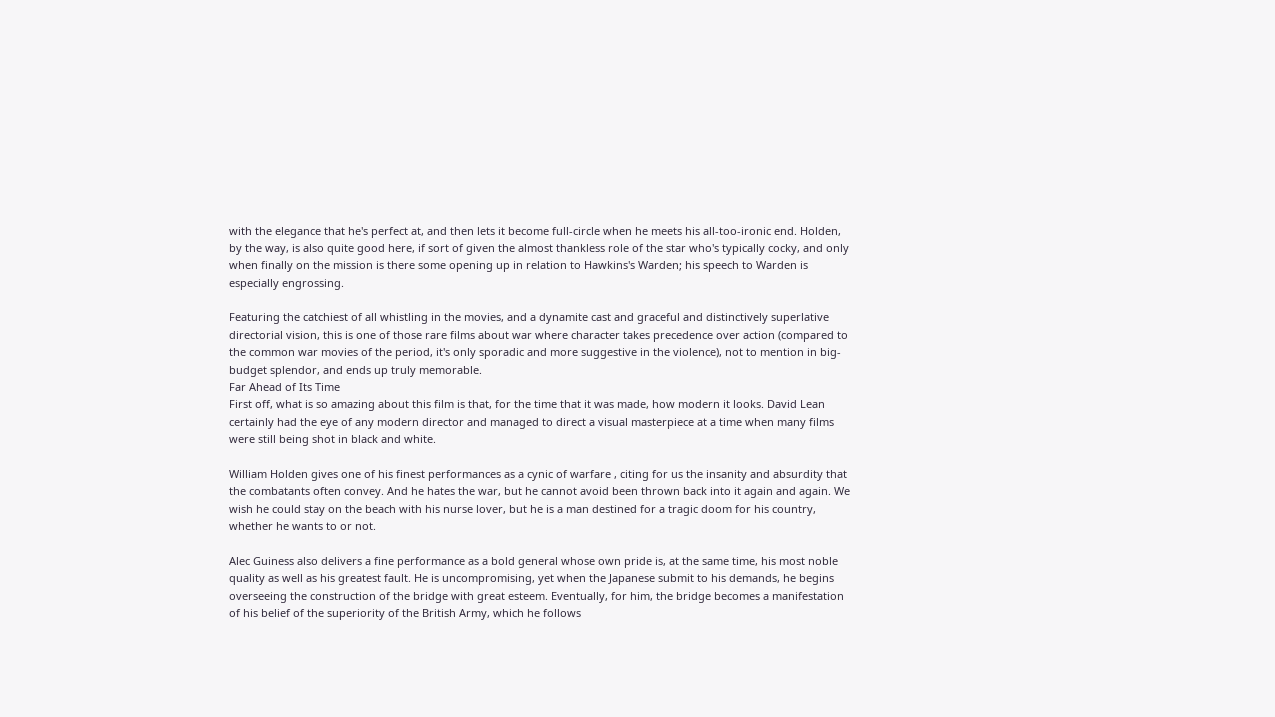with the elegance that he's perfect at, and then lets it become full-circle when he meets his all-too-ironic end. Holden, by the way, is also quite good here, if sort of given the almost thankless role of the star who's typically cocky, and only when finally on the mission is there some opening up in relation to Hawkins's Warden; his speech to Warden is especially engrossing.

Featuring the catchiest of all whistling in the movies, and a dynamite cast and graceful and distinctively superlative directorial vision, this is one of those rare films about war where character takes precedence over action (compared to the common war movies of the period, it's only sporadic and more suggestive in the violence), not to mention in big-budget splendor, and ends up truly memorable.
Far Ahead of Its Time
First off, what is so amazing about this film is that, for the time that it was made, how modern it looks. David Lean certainly had the eye of any modern director and managed to direct a visual masterpiece at a time when many films were still being shot in black and white.

William Holden gives one of his finest performances as a cynic of warfare , citing for us the insanity and absurdity that the combatants often convey. And he hates the war, but he cannot avoid been thrown back into it again and again. We wish he could stay on the beach with his nurse lover, but he is a man destined for a tragic doom for his country, whether he wants to or not.

Alec Guiness also delivers a fine performance as a bold general whose own pride is, at the same time, his most noble quality as well as his greatest fault. He is uncompromising, yet when the Japanese submit to his demands, he begins overseeing the construction of the bridge with great esteem. Eventually, for him, the bridge becomes a manifestation of his belief of the superiority of the British Army, which he follows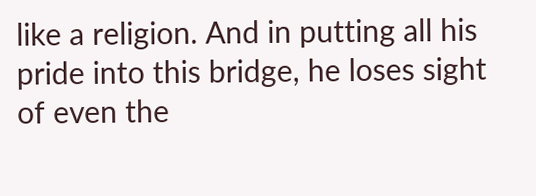like a religion. And in putting all his pride into this bridge, he loses sight of even the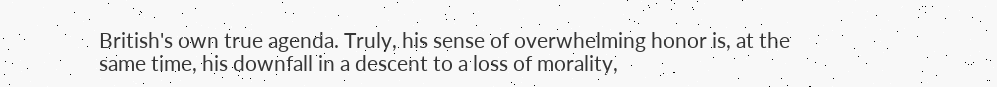British's own true agenda. Truly, his sense of overwhelming honor is, at the same time, his downfall in a descent to a loss of morality,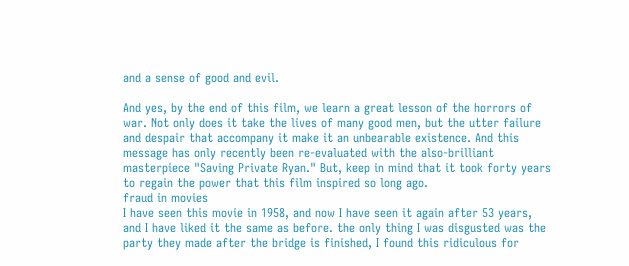and a sense of good and evil.

And yes, by the end of this film, we learn a great lesson of the horrors of war. Not only does it take the lives of many good men, but the utter failure and despair that accompany it make it an unbearable existence. And this message has only recently been re-evaluated with the also-brilliant masterpiece "Saving Private Ryan." But, keep in mind that it took forty years to regain the power that this film inspired so long ago.
fraud in movies
I have seen this movie in 1958, and now I have seen it again after 53 years, and I have liked it the same as before. the only thing I was disgusted was the party they made after the bridge is finished, I found this ridiculous for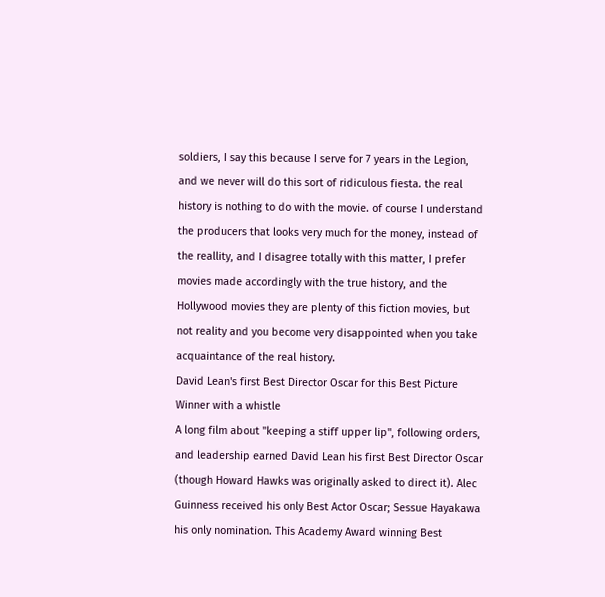soldiers, I say this because I serve for 7 years in the Legion, and we never will do this sort of ridiculous fiesta. the real history is nothing to do with the movie. of course I understand the producers that looks very much for the money, instead of the reallity, and I disagree totally with this matter, I prefer movies made accordingly with the true history, and the Hollywood movies they are plenty of this fiction movies, but not reality and you become very disappointed when you take acquaintance of the real history.
David Lean's first Best Director Oscar for this Best Picture Winner with a whistle
A long film about "keeping a stiff upper lip", following orders, and leadership earned David Lean his first Best Director Oscar (though Howard Hawks was originally asked to direct it). Alec Guinness received his only Best Actor Oscar; Sessue Hayakawa his only nomination. This Academy Award winning Best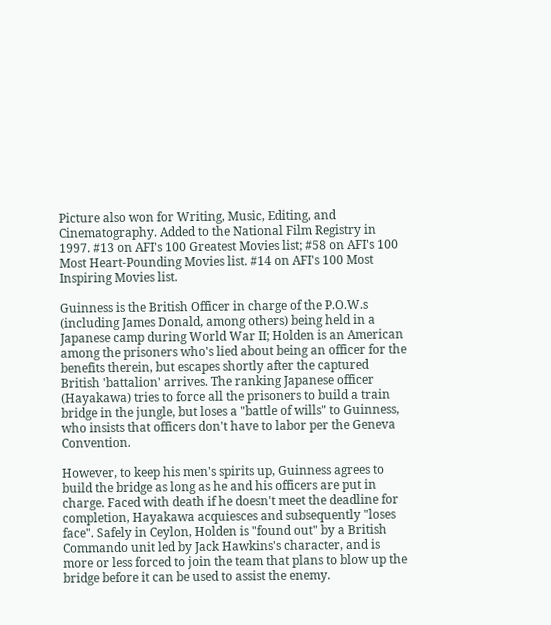Picture also won for Writing, Music, Editing, and Cinematography. Added to the National Film Registry in 1997. #13 on AFI's 100 Greatest Movies list; #58 on AFI's 100 Most Heart-Pounding Movies list. #14 on AFI's 100 Most Inspiring Movies list.

Guinness is the British Officer in charge of the P.O.W.s (including James Donald, among others) being held in a Japanese camp during World War II; Holden is an American among the prisoners who's lied about being an officer for the benefits therein, but escapes shortly after the captured British 'battalion' arrives. The ranking Japanese officer (Hayakawa) tries to force all the prisoners to build a train bridge in the jungle, but loses a "battle of wills" to Guinness, who insists that officers don't have to labor per the Geneva Convention.

However, to keep his men's spirits up, Guinness agrees to build the bridge as long as he and his officers are put in charge. Faced with death if he doesn't meet the deadline for completion, Hayakawa acquiesces and subsequently "loses face". Safely in Ceylon, Holden is "found out" by a British Commando unit led by Jack Hawkins's character, and is more or less forced to join the team that plans to blow up the bridge before it can be used to assist the enemy.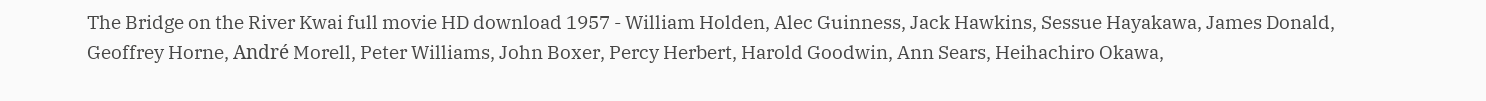The Bridge on the River Kwai full movie HD download 1957 - William Holden, Alec Guinness, Jack Hawkins, Sessue Hayakawa, James Donald, Geoffrey Horne, André Morell, Peter Williams, John Boxer, Percy Herbert, Harold Goodwin, Ann Sears, Heihachiro Okawa,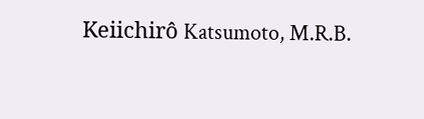Keiichirô Katsumoto, M.R.B.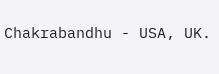Chakrabandhu - USA, UK.